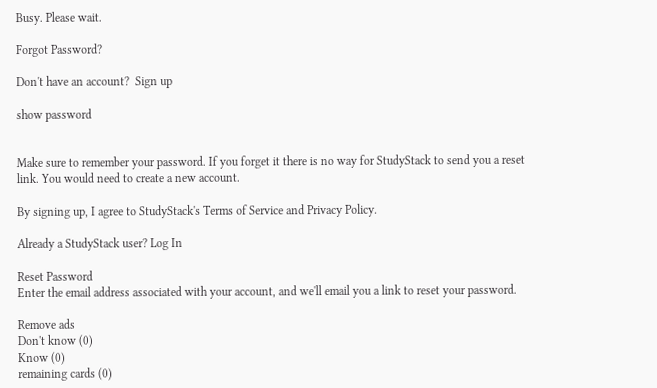Busy. Please wait.

Forgot Password?

Don't have an account?  Sign up

show password


Make sure to remember your password. If you forget it there is no way for StudyStack to send you a reset link. You would need to create a new account.

By signing up, I agree to StudyStack's Terms of Service and Privacy Policy.

Already a StudyStack user? Log In

Reset Password
Enter the email address associated with your account, and we'll email you a link to reset your password.

Remove ads
Don't know (0)
Know (0)
remaining cards (0)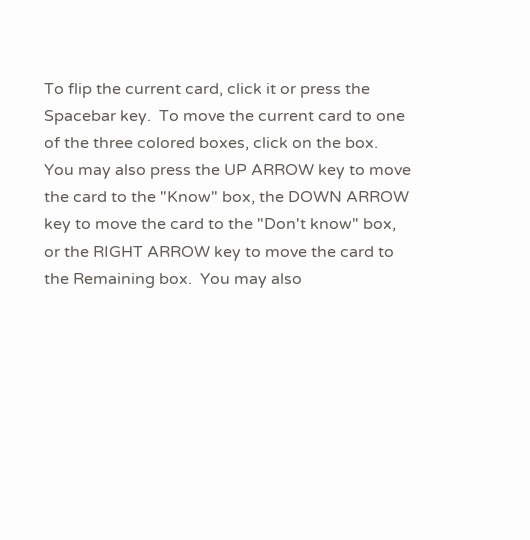To flip the current card, click it or press the Spacebar key.  To move the current card to one of the three colored boxes, click on the box.  You may also press the UP ARROW key to move the card to the "Know" box, the DOWN ARROW key to move the card to the "Don't know" box, or the RIGHT ARROW key to move the card to the Remaining box.  You may also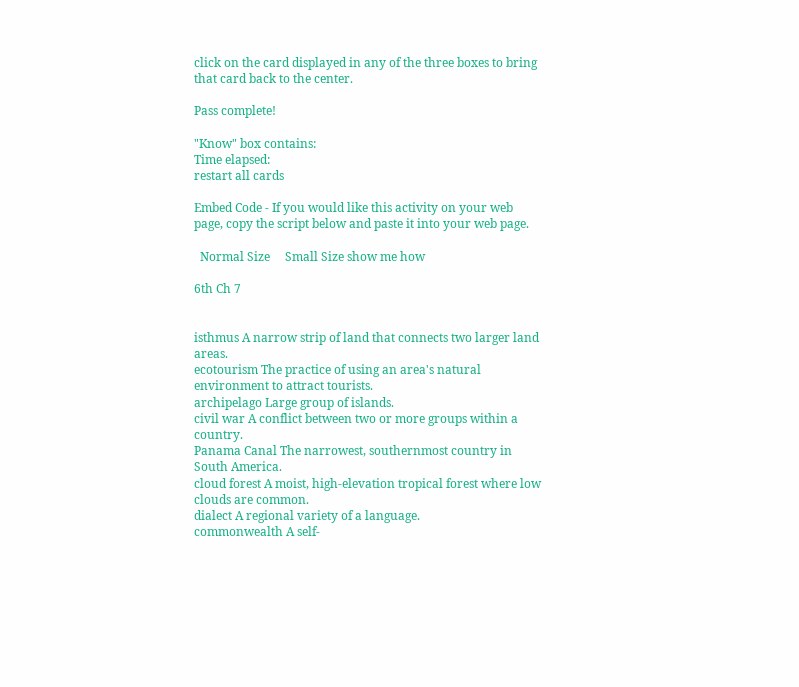click on the card displayed in any of the three boxes to bring that card back to the center.

Pass complete!

"Know" box contains:
Time elapsed:
restart all cards

Embed Code - If you would like this activity on your web page, copy the script below and paste it into your web page.

  Normal Size     Small Size show me how

6th Ch 7


isthmus A narrow strip of land that connects two larger land areas.
ecotourism The practice of using an area's natural environment to attract tourists.
archipelago Large group of islands.
civil war A conflict between two or more groups within a country.
Panama Canal The narrowest, southernmost country in South America.
cloud forest A moist, high-elevation tropical forest where low clouds are common.
dialect A regional variety of a language.
commonwealth A self-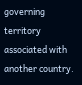governing territory associated with another country.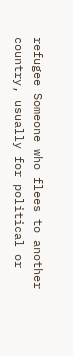refugee Someone who flees to another country, usually for political or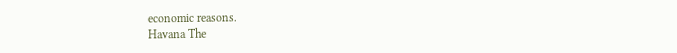economic reasons.
Havana The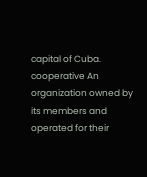capital of Cuba.
cooperative An organization owned by its members and operated for their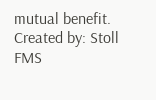mutual benefit.
Created by: Stoll FMS